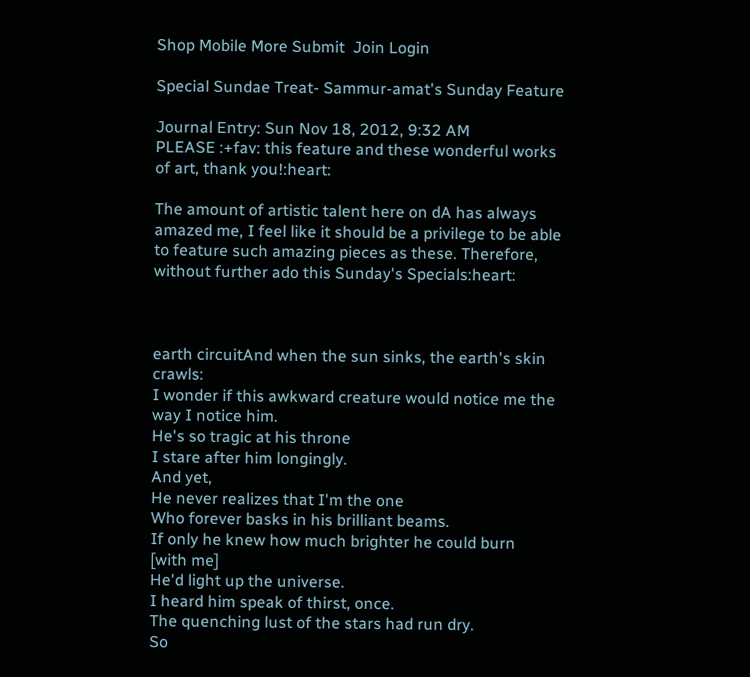Shop Mobile More Submit  Join Login

Special Sundae Treat- Sammur-amat's Sunday Feature

Journal Entry: Sun Nov 18, 2012, 9:32 AM
PLEASE :+fav: this feature and these wonderful works of art, thank you!:heart:

The amount of artistic talent here on dA has always amazed me, I feel like it should be a privilege to be able to feature such amazing pieces as these. Therefore, without further ado this Sunday's Specials:heart:



earth circuitAnd when the sun sinks, the earth's skin crawls:
I wonder if this awkward creature would notice me the way I notice him.
He's so tragic at his throne
I stare after him longingly.
And yet,
He never realizes that I'm the one
Who forever basks in his brilliant beams.
If only he knew how much brighter he could burn
[with me]
He'd light up the universe.
I heard him speak of thirst, once.
The quenching lust of the stars had run dry.
So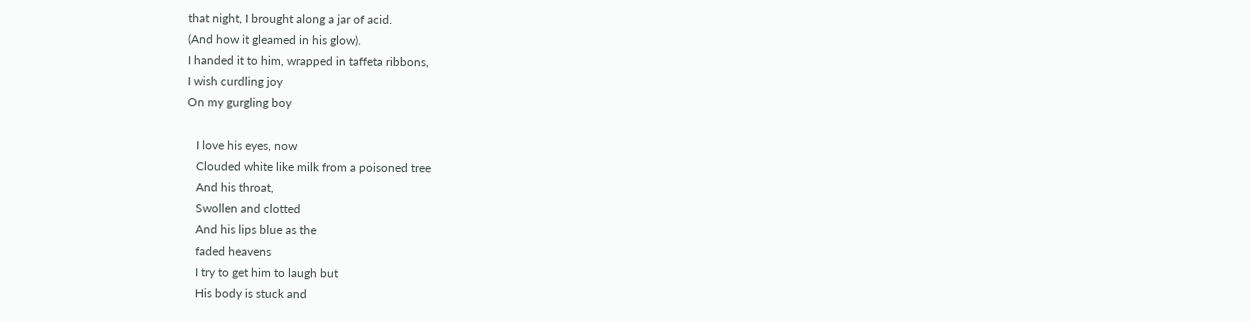that night, I brought along a jar of acid.
(And how it gleamed in his glow).
I handed it to him, wrapped in taffeta ribbons,
I wish curdling joy
On my gurgling boy

   I love his eyes, now
   Clouded white like milk from a poisoned tree
   And his throat,
   Swollen and clotted
   And his lips blue as the
   faded heavens
   I try to get him to laugh but
   His body is stuck and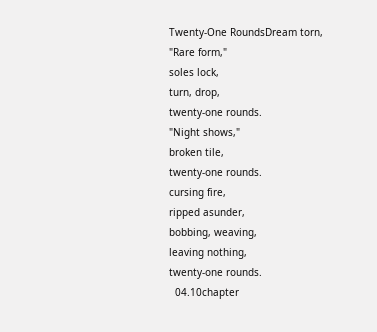Twenty-One RoundsDream torn,
"Rare form,"
soles lock,
turn, drop,
twenty-one rounds.
"Night shows,"
broken tile,
twenty-one rounds.
cursing fire,
ripped asunder,
bobbing, weaving,
leaving nothing,
twenty-one rounds.
  04.10chapter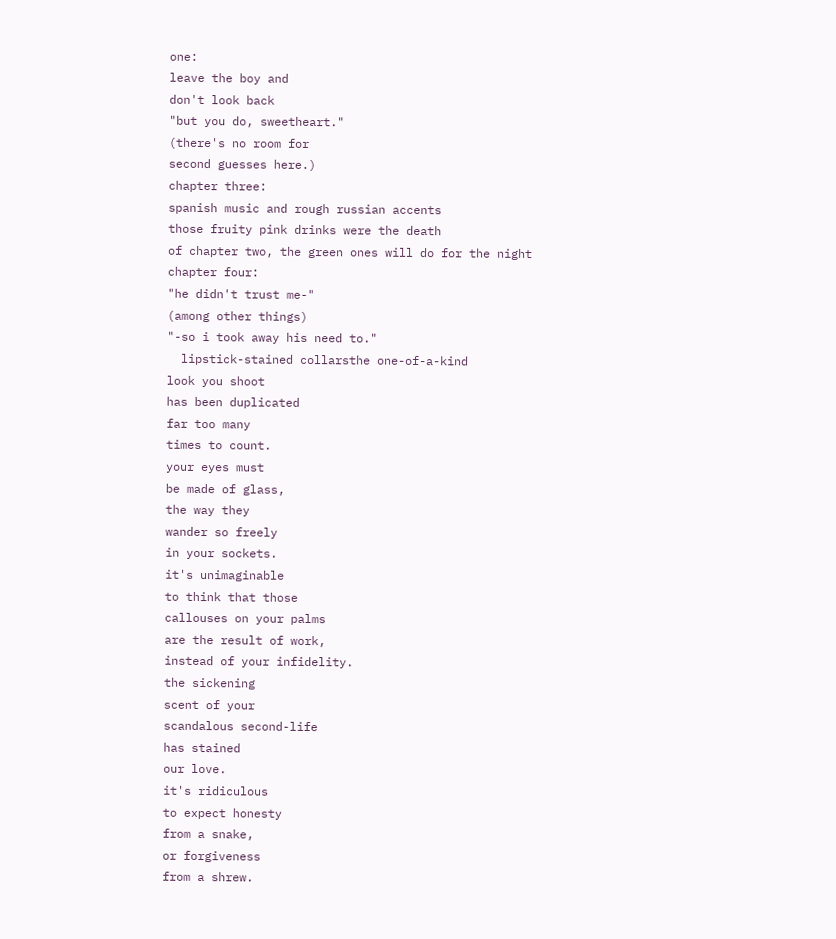one:
leave the boy and
don't look back
"but you do, sweetheart."
(there's no room for
second guesses here.)
chapter three:
spanish music and rough russian accents
those fruity pink drinks were the death
of chapter two, the green ones will do for the night
chapter four:
"he didn't trust me-"
(among other things)
"-so i took away his need to."
  lipstick-stained collarsthe one-of-a-kind
look you shoot
has been duplicated
far too many
times to count.
your eyes must
be made of glass,
the way they
wander so freely
in your sockets.
it's unimaginable
to think that those
callouses on your palms
are the result of work,
instead of your infidelity.
the sickening
scent of your
scandalous second-life
has stained
our love.
it's ridiculous
to expect honesty
from a snake,
or forgiveness
from a shrew.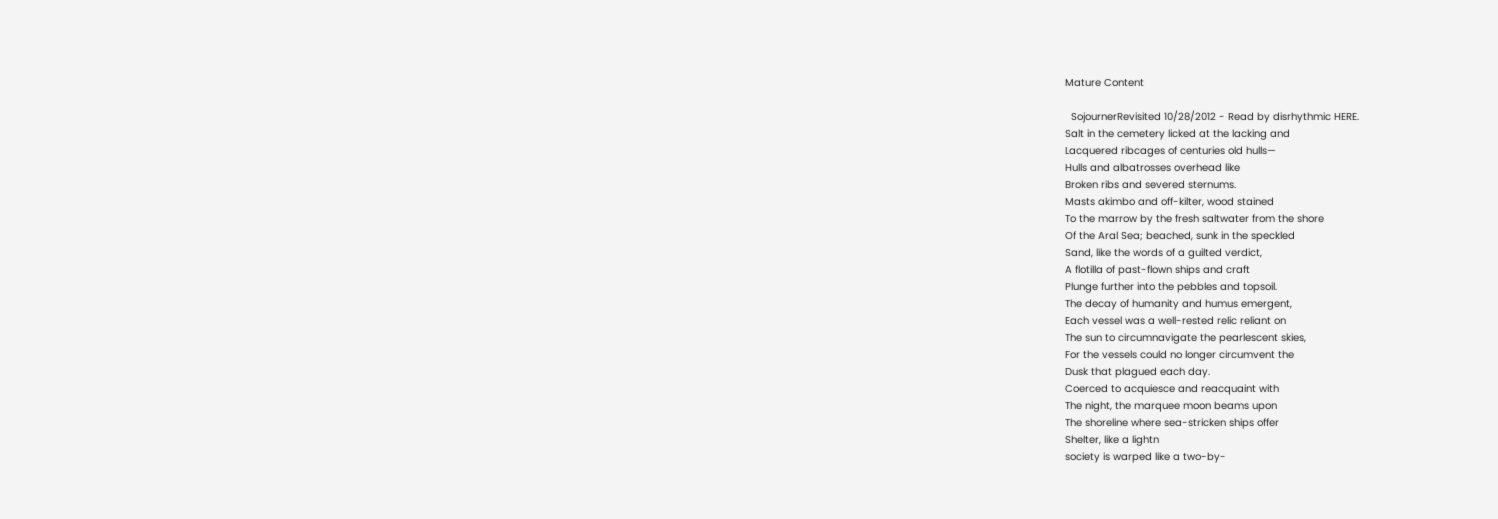Mature Content

  SojournerRevisited 10/28/2012 - Read by disrhythmic HERE.
Salt in the cemetery licked at the lacking and
Lacquered ribcages of centuries old hulls—
Hulls and albatrosses overhead like
Broken ribs and severed sternums.
Masts akimbo and off-kilter, wood stained
To the marrow by the fresh saltwater from the shore
Of the Aral Sea; beached, sunk in the speckled
Sand, like the words of a guilted verdict,
A flotilla of past-flown ships and craft
Plunge further into the pebbles and topsoil.
The decay of humanity and humus emergent,
Each vessel was a well-rested relic reliant on
The sun to circumnavigate the pearlescent skies,
For the vessels could no longer circumvent the
Dusk that plagued each day.
Coerced to acquiesce and reacquaint with
The night, the marquee moon beams upon
The shoreline where sea-stricken ships offer
Shelter, like a lightn
society is warped like a two-by-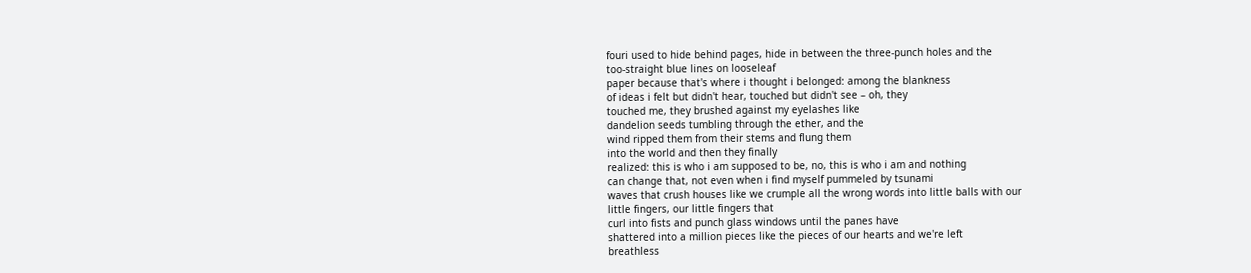fouri used to hide behind pages, hide in between the three-punch holes and the
too-straight blue lines on looseleaf
paper because that's where i thought i belonged: among the blankness
of ideas i felt but didn't hear, touched but didn't see – oh, they
touched me, they brushed against my eyelashes like
dandelion seeds tumbling through the ether, and the
wind ripped them from their stems and flung them
into the world and then they finally
realized: this is who i am supposed to be, no, this is who i am and nothing
can change that, not even when i find myself pummeled by tsunami
waves that crush houses like we crumple all the wrong words into little balls with our
little fingers, our little fingers that
curl into fists and punch glass windows until the panes have
shattered into a million pieces like the pieces of our hearts and we're left
breathless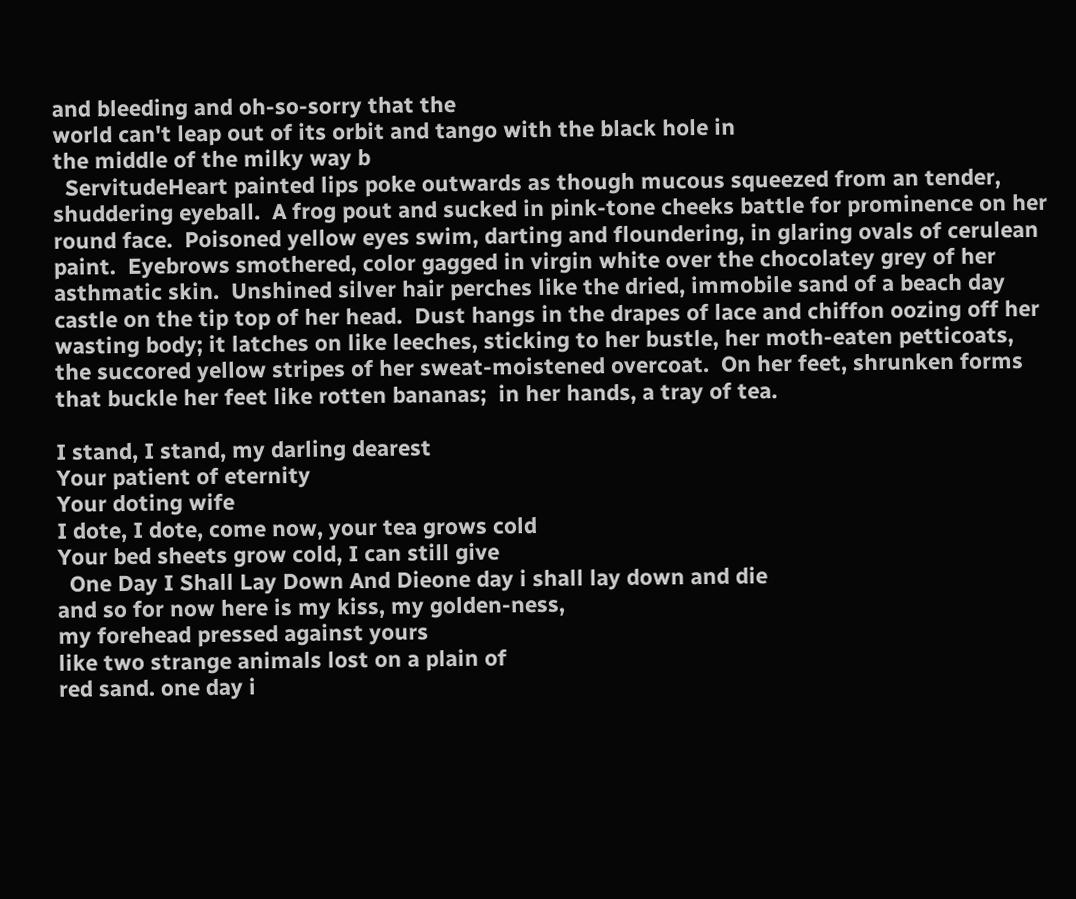and bleeding and oh-so-sorry that the
world can't leap out of its orbit and tango with the black hole in
the middle of the milky way b
  ServitudeHeart painted lips poke outwards as though mucous squeezed from an tender, shuddering eyeball.  A frog pout and sucked in pink-tone cheeks battle for prominence on her round face.  Poisoned yellow eyes swim, darting and floundering, in glaring ovals of cerulean paint.  Eyebrows smothered, color gagged in virgin white over the chocolatey grey of her asthmatic skin.  Unshined silver hair perches like the dried, immobile sand of a beach day castle on the tip top of her head.  Dust hangs in the drapes of lace and chiffon oozing off her wasting body; it latches on like leeches, sticking to her bustle, her moth-eaten petticoats, the succored yellow stripes of her sweat-moistened overcoat.  On her feet, shrunken forms that buckle her feet like rotten bananas;  in her hands, a tray of tea.

I stand, I stand, my darling dearest
Your patient of eternity
Your doting wife
I dote, I dote, come now, your tea grows cold
Your bed sheets grow cold, I can still give
  One Day I Shall Lay Down And Dieone day i shall lay down and die
and so for now here is my kiss, my golden-ness,
my forehead pressed against yours
like two strange animals lost on a plain of
red sand. one day i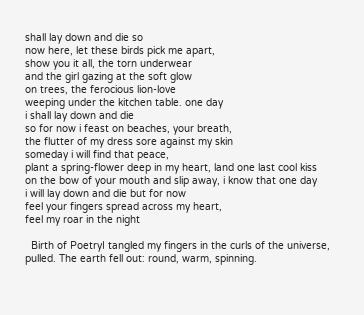shall lay down and die so
now here, let these birds pick me apart,
show you it all, the torn underwear
and the girl gazing at the soft glow
on trees, the ferocious lion-love
weeping under the kitchen table. one day
i shall lay down and die
so for now i feast on beaches, your breath,
the flutter of my dress sore against my skin
someday i will find that peace,
plant a spring-flower deep in my heart, land one last cool kiss
on the bow of your mouth and slip away, i know that one day
i will lay down and die but for now
feel your fingers spread across my heart,
feel my roar in the night

  Birth of PoetryI tangled my fingers in the curls of the universe,
pulled. The earth fell out: round, warm, spinning.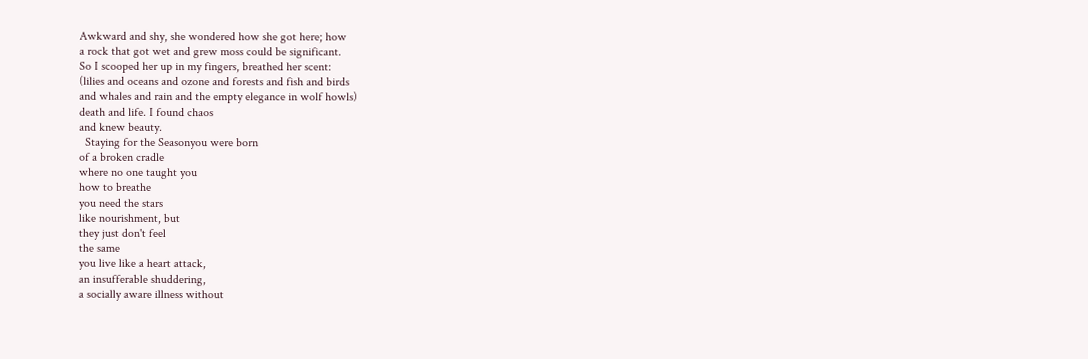Awkward and shy, she wondered how she got here; how
a rock that got wet and grew moss could be significant.
So I scooped her up in my fingers, breathed her scent:
(lilies and oceans and ozone and forests and fish and birds
and whales and rain and the empty elegance in wolf howls)
death and life. I found chaos
and knew beauty.
  Staying for the Seasonyou were born
of a broken cradle
where no one taught you
how to breathe
you need the stars
like nourishment, but
they just don't feel
the same
you live like a heart attack,
an insufferable shuddering,
a socially aware illness without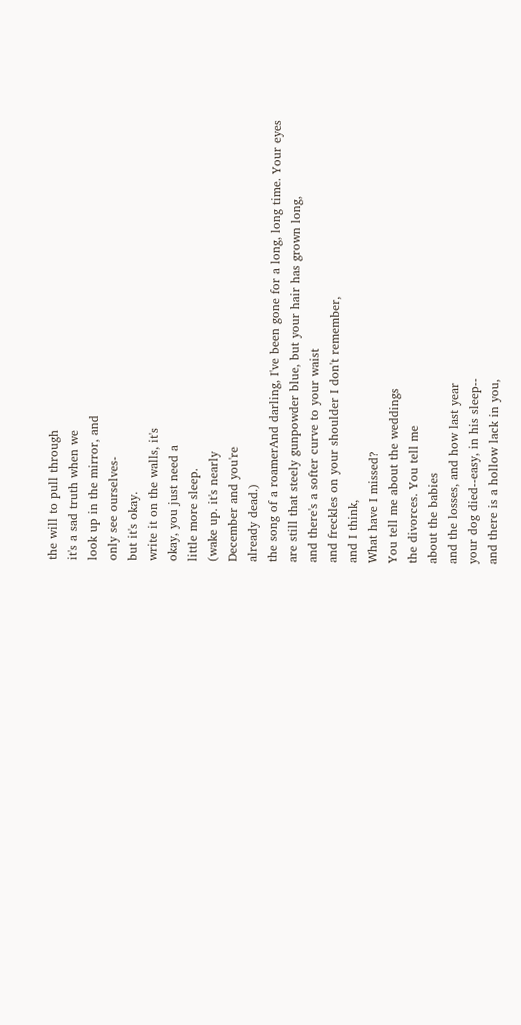the will to pull through
it's a sad truth when we
look up in the mirror, and
only see ourselves-
but it's okay.
write it on the walls, it's
okay, you just need a
little more sleep.
(wake up. it's nearly
December and you're
already dead.)
the song of a roamerAnd darling, I've been gone for a long, long time. Your eyes
are still that steely gunpowder blue, but your hair has grown long,
and there's a softer curve to your waist
and freckles on your shoulder I don't remember,
and I think,
What have I missed?
You tell me about the weddings
the divorces. You tell me
about the babies
and the losses, and how last year
your dog died--easy, in his sleep--
and there is a hollow lack in you,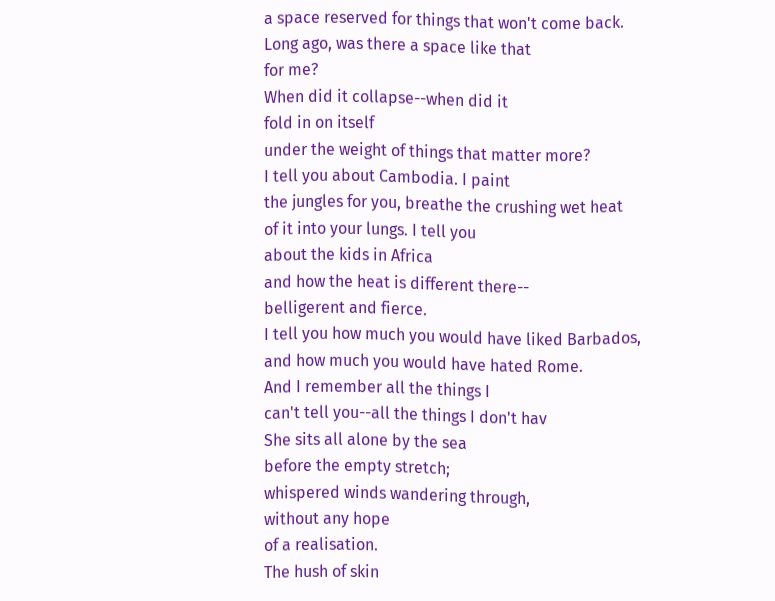a space reserved for things that won't come back.
Long ago, was there a space like that
for me?
When did it collapse--when did it
fold in on itself
under the weight of things that matter more?
I tell you about Cambodia. I paint
the jungles for you, breathe the crushing wet heat
of it into your lungs. I tell you
about the kids in Africa
and how the heat is different there--
belligerent and fierce.
I tell you how much you would have liked Barbados,
and how much you would have hated Rome.
And I remember all the things I
can't tell you--all the things I don't hav
She sits all alone by the sea
before the empty stretch;
whispered winds wandering through,
without any hope
of a realisation.
The hush of skin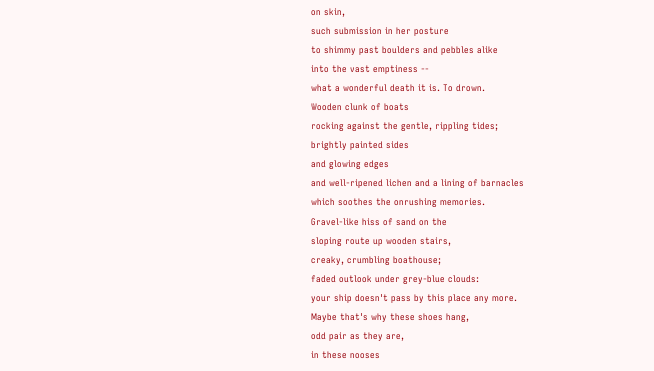on skin,
such submission in her posture
to shimmy past boulders and pebbles alike
into the vast emptiness --
what a wonderful death it is. To drown.
Wooden clunk of boats
rocking against the gentle, rippling tides;
brightly painted sides
and glowing edges
and well-ripened lichen and a lining of barnacles
which soothes the onrushing memories.
Gravel-like hiss of sand on the
sloping route up wooden stairs,
creaky, crumbling boathouse;
faded outlook under grey-blue clouds:
your ship doesn't pass by this place any more.
Maybe that's why these shoes hang,
odd pair as they are,
in these nooses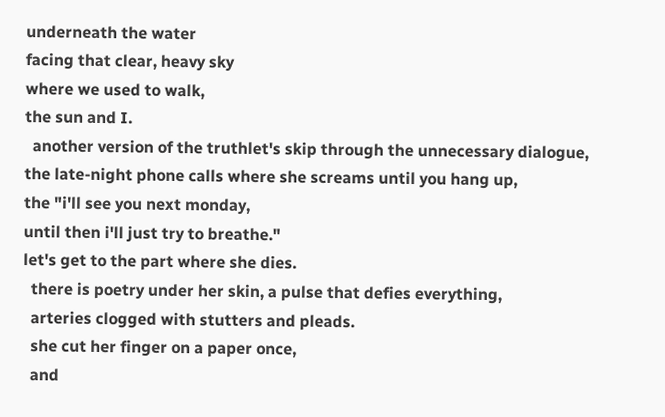underneath the water
facing that clear, heavy sky
where we used to walk,
the sun and I.
  another version of the truthlet's skip through the unnecessary dialogue,
the late-night phone calls where she screams until you hang up,
the "i'll see you next monday,
until then i'll just try to breathe."
let's get to the part where she dies.
  there is poetry under her skin, a pulse that defies everything,
  arteries clogged with stutters and pleads.
  she cut her finger on a paper once,
  and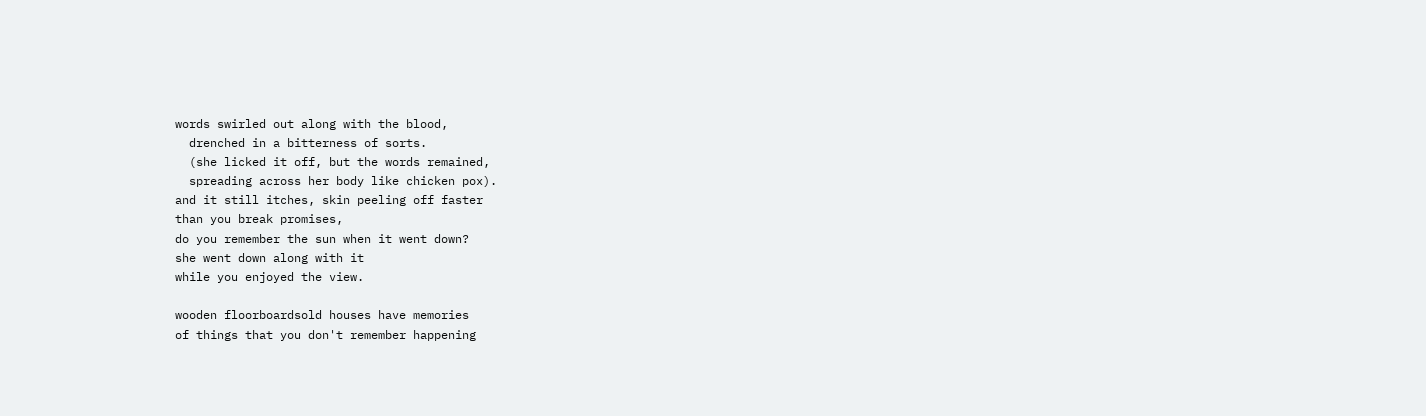words swirled out along with the blood,
  drenched in a bitterness of sorts.
  (she licked it off, but the words remained,
  spreading across her body like chicken pox).
and it still itches, skin peeling off faster
than you break promises,
do you remember the sun when it went down?
she went down along with it
while you enjoyed the view.

wooden floorboardsold houses have memories
of things that you don't remember happening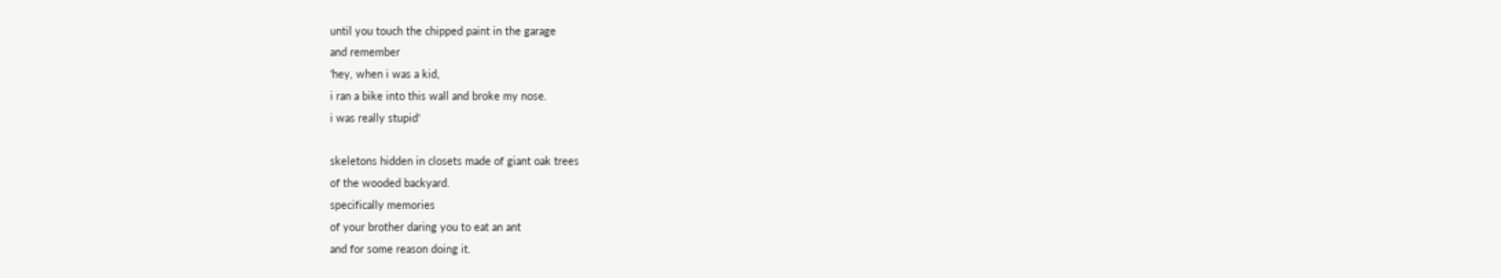until you touch the chipped paint in the garage
and remember
'hey, when i was a kid,
i ran a bike into this wall and broke my nose.
i was really stupid'

skeletons hidden in closets made of giant oak trees
of the wooded backyard.
specifically memories
of your brother daring you to eat an ant
and for some reason doing it.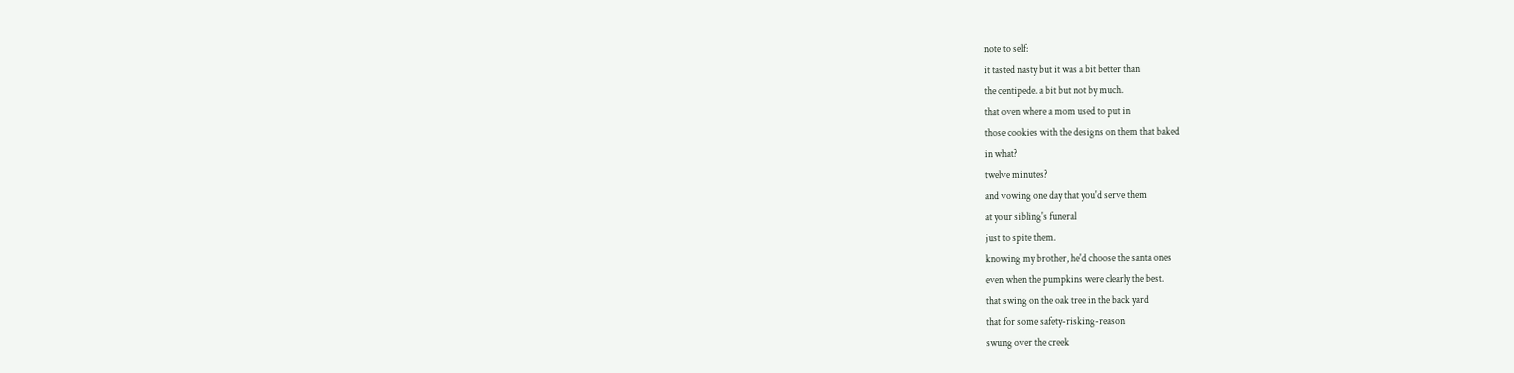note to self:
it tasted nasty but it was a bit better than
the centipede. a bit but not by much.
that oven where a mom used to put in
those cookies with the designs on them that baked
in what?
twelve minutes?
and vowing one day that you'd serve them
at your sibling's funeral
just to spite them.
knowing my brother, he'd choose the santa ones
even when the pumpkins were clearly the best.
that swing on the oak tree in the back yard
that for some safety-risking-reason
swung over the creek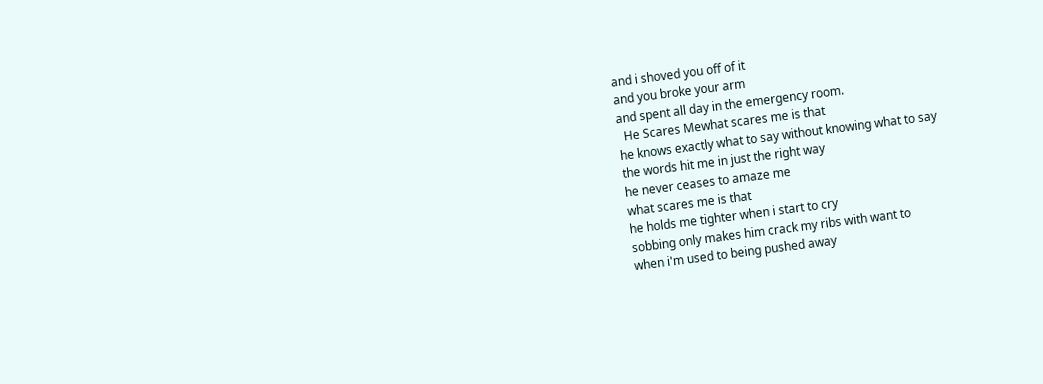and i shoved you off of it
and you broke your arm
and spent all day in the emergency room.
  He Scares Mewhat scares me is that
he knows exactly what to say without knowing what to say
the words hit me in just the right way
he never ceases to amaze me
what scares me is that
he holds me tighter when i start to cry
sobbing only makes him crack my ribs with want to
when i'm used to being pushed away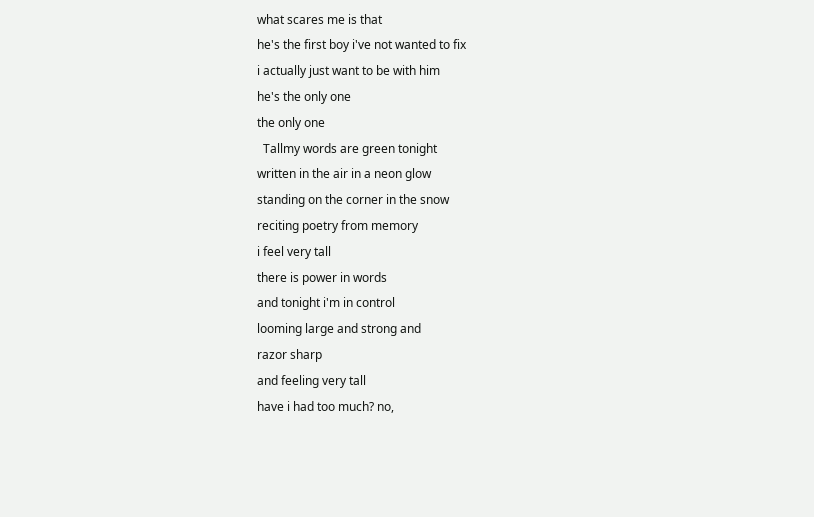what scares me is that
he's the first boy i've not wanted to fix
i actually just want to be with him
he's the only one
the only one
  Tallmy words are green tonight
written in the air in a neon glow
standing on the corner in the snow
reciting poetry from memory
i feel very tall
there is power in words
and tonight i'm in control
looming large and strong and
razor sharp
and feeling very tall
have i had too much? no,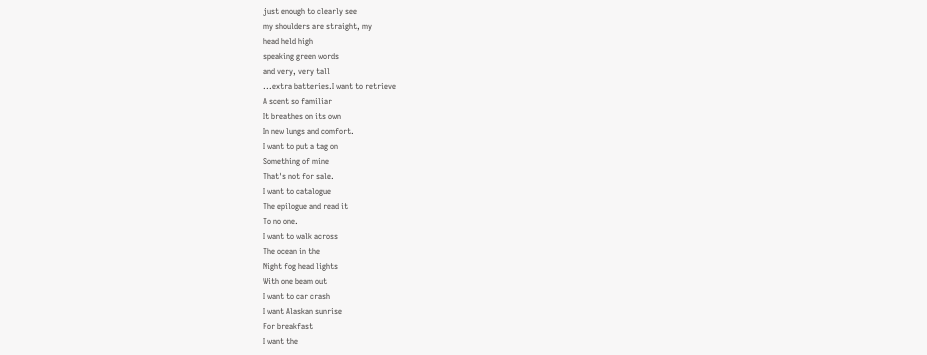just enough to clearly see
my shoulders are straight, my
head held high
speaking green words
and very, very tall
...extra batteries.I want to retrieve
A scent so familiar
It breathes on its own
In new lungs and comfort.
I want to put a tag on
Something of mine
That's not for sale.
I want to catalogue
The epilogue and read it
To no one.
I want to walk across
The ocean in the
Night fog head lights
With one beam out
I want to car crash
I want Alaskan sunrise
For breakfast
I want the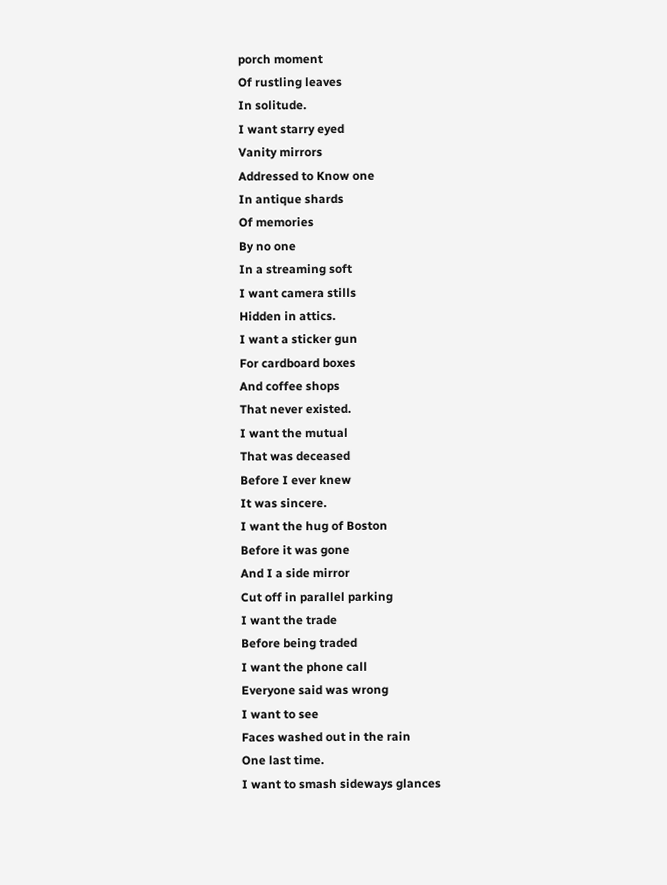porch moment
Of rustling leaves
In solitude.
I want starry eyed
Vanity mirrors
Addressed to Know one
In antique shards
Of memories
By no one
In a streaming soft
I want camera stills
Hidden in attics.
I want a sticker gun
For cardboard boxes
And coffee shops
That never existed.
I want the mutual
That was deceased
Before I ever knew
It was sincere.
I want the hug of Boston
Before it was gone
And I a side mirror
Cut off in parallel parking
I want the trade
Before being traded
I want the phone call
Everyone said was wrong
I want to see
Faces washed out in the rain
One last time.
I want to smash sideways glances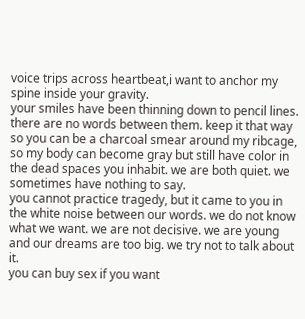voice trips across heartbeat,i want to anchor my spine inside your gravity.
your smiles have been thinning down to pencil lines. there are no words between them. keep it that way so you can be a charcoal smear around my ribcage, so my body can become gray but still have color in the dead spaces you inhabit. we are both quiet. we sometimes have nothing to say.
you cannot practice tragedy, but it came to you in the white noise between our words. we do not know what we want. we are not decisive. we are young and our dreams are too big. we try not to talk about it.
you can buy sex if you want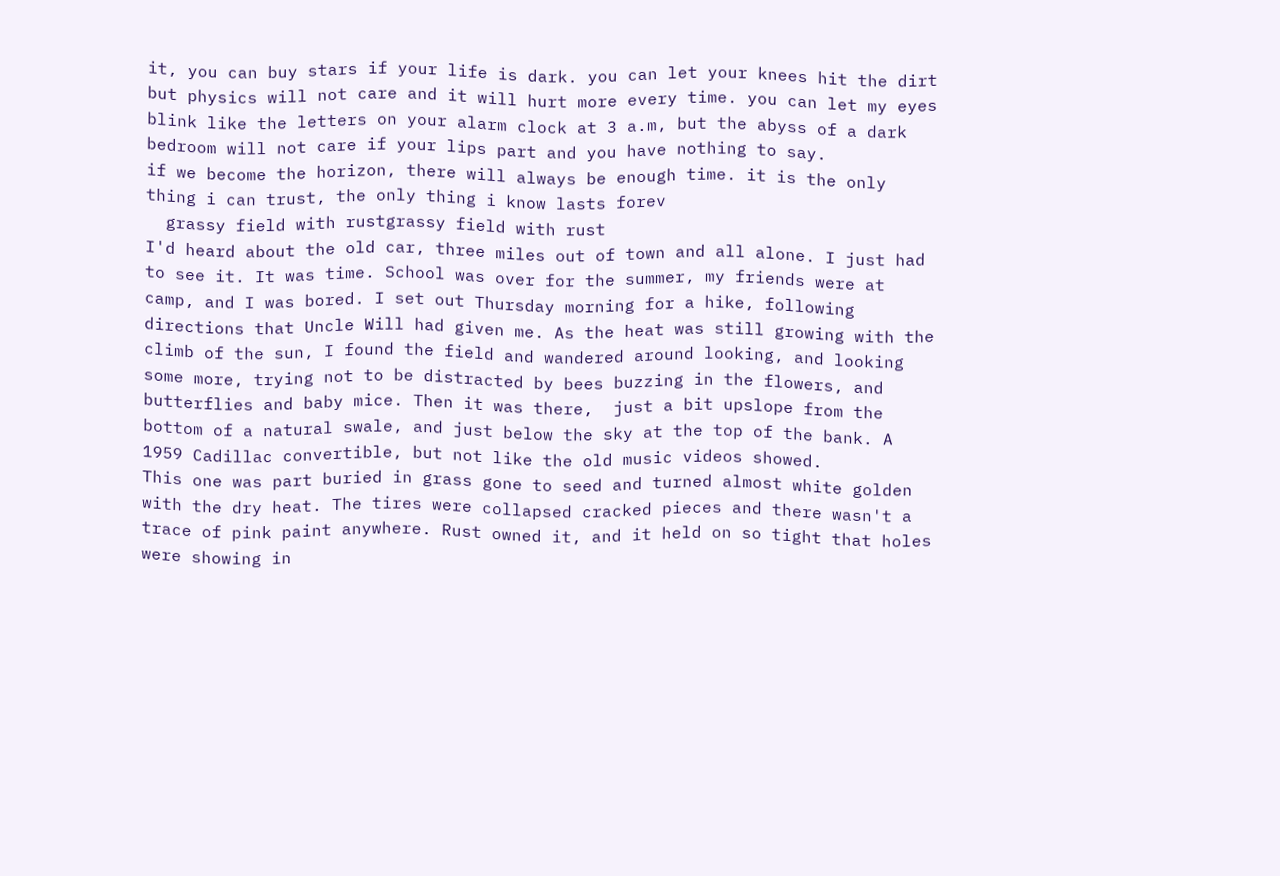it, you can buy stars if your life is dark. you can let your knees hit the dirt but physics will not care and it will hurt more every time. you can let my eyes blink like the letters on your alarm clock at 3 a.m, but the abyss of a dark bedroom will not care if your lips part and you have nothing to say.
if we become the horizon, there will always be enough time. it is the only thing i can trust, the only thing i know lasts forev
  grassy field with rustgrassy field with rust
I'd heard about the old car, three miles out of town and all alone. I just had to see it. It was time. School was over for the summer, my friends were at camp, and I was bored. I set out Thursday morning for a hike, following directions that Uncle Will had given me. As the heat was still growing with the climb of the sun, I found the field and wandered around looking, and looking some more, trying not to be distracted by bees buzzing in the flowers, and butterflies and baby mice. Then it was there,  just a bit upslope from the bottom of a natural swale, and just below the sky at the top of the bank. A 1959 Cadillac convertible, but not like the old music videos showed.
This one was part buried in grass gone to seed and turned almost white golden with the dry heat. The tires were collapsed cracked pieces and there wasn't a trace of pink paint anywhere. Rust owned it, and it held on so tight that holes were showing in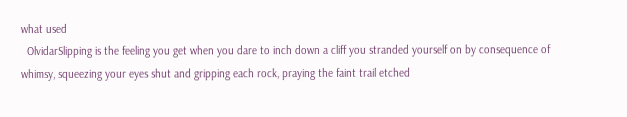what used
  OlvidarSlipping is the feeling you get when you dare to inch down a cliff you stranded yourself on by consequence of whimsy, squeezing your eyes shut and gripping each rock, praying the faint trail etched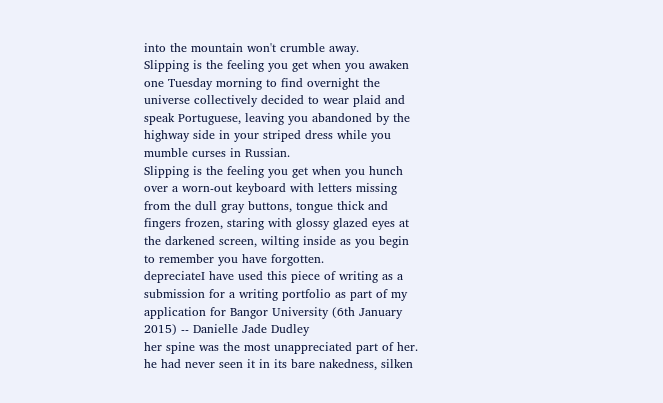into the mountain won't crumble away.
Slipping is the feeling you get when you awaken one Tuesday morning to find overnight the universe collectively decided to wear plaid and speak Portuguese, leaving you abandoned by the highway side in your striped dress while you mumble curses in Russian.
Slipping is the feeling you get when you hunch over a worn-out keyboard with letters missing from the dull gray buttons, tongue thick and fingers frozen, staring with glossy glazed eyes at the darkened screen, wilting inside as you begin to remember you have forgotten.
depreciateI have used this piece of writing as a submission for a writing portfolio as part of my application for Bangor University (6th January 2015) -- Danielle Jade Dudley
her spine was the most unappreciated part of her. he had never seen it in its bare nakedness, silken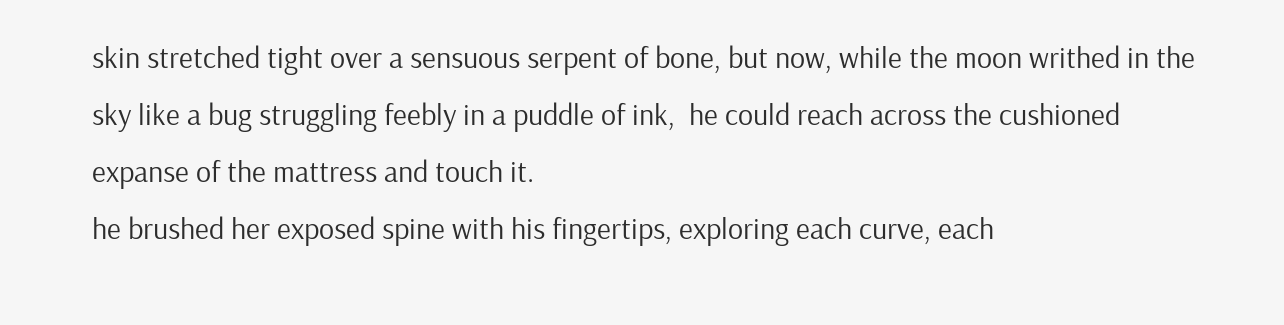skin stretched tight over a sensuous serpent of bone, but now, while the moon writhed in the sky like a bug struggling feebly in a puddle of ink,  he could reach across the cushioned expanse of the mattress and touch it.
he brushed her exposed spine with his fingertips, exploring each curve, each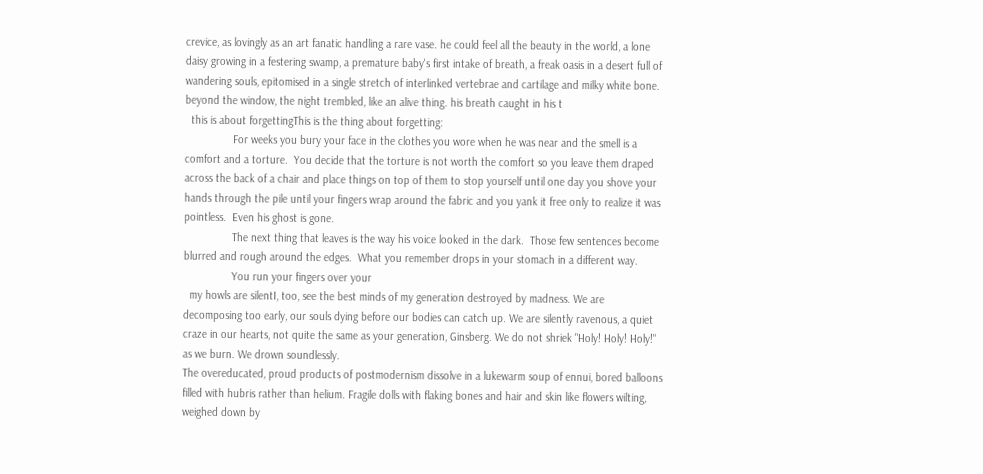crevice, as lovingly as an art fanatic handling a rare vase. he could feel all the beauty in the world, a lone daisy growing in a festering swamp, a premature baby's first intake of breath, a freak oasis in a desert full of wandering souls, epitomised in a single stretch of interlinked vertebrae and cartilage and milky white bone.
beyond the window, the night trembled, like an alive thing. his breath caught in his t
  this is about forgettingThis is the thing about forgetting:
                For weeks you bury your face in the clothes you wore when he was near and the smell is a comfort and a torture.  You decide that the torture is not worth the comfort so you leave them draped across the back of a chair and place things on top of them to stop yourself until one day you shove your hands through the pile until your fingers wrap around the fabric and you yank it free only to realize it was pointless.  Even his ghost is gone.
                The next thing that leaves is the way his voice looked in the dark.  Those few sentences become blurred and rough around the edges.  What you remember drops in your stomach in a different way.
                You run your fingers over your
  my howls are silentI, too, see the best minds of my generation destroyed by madness. We are decomposing too early, our souls dying before our bodies can catch up. We are silently ravenous, a quiet craze in our hearts, not quite the same as your generation, Ginsberg. We do not shriek "Holy! Holy! Holy!" as we burn. We drown soundlessly.
The overeducated, proud products of postmodernism dissolve in a lukewarm soup of ennui, bored balloons filled with hubris rather than helium. Fragile dolls with flaking bones and hair and skin like flowers wilting, weighed down by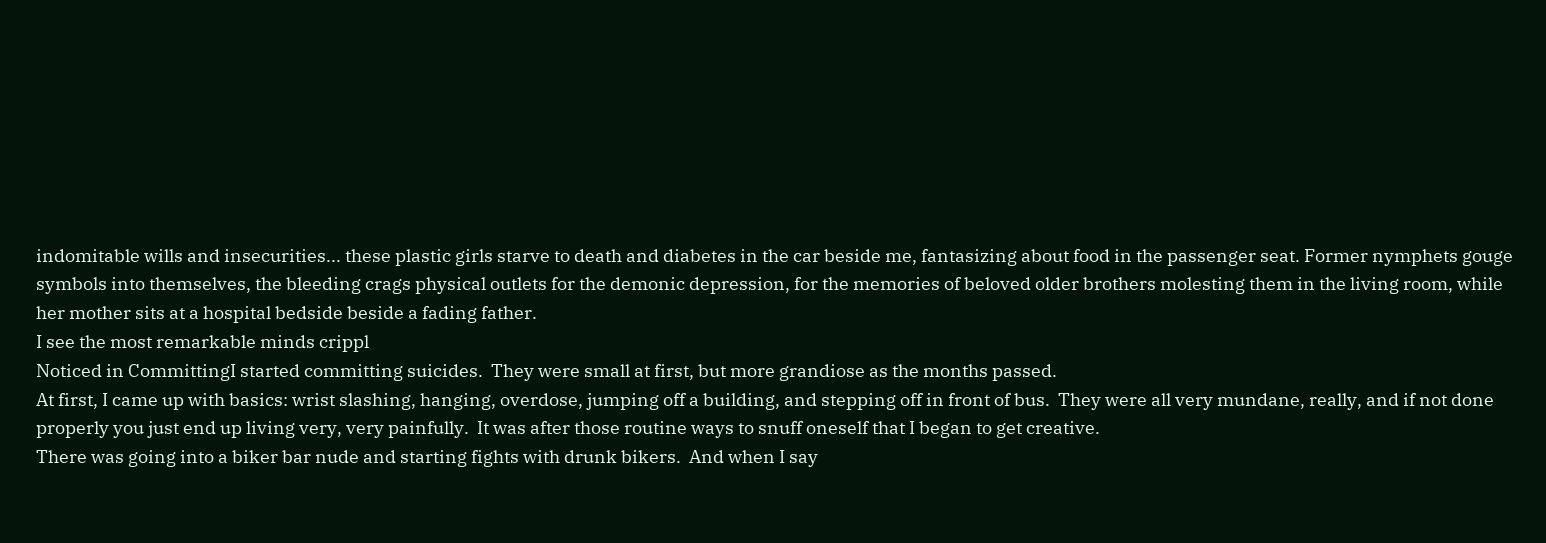indomitable wills and insecurities... these plastic girls starve to death and diabetes in the car beside me, fantasizing about food in the passenger seat. Former nymphets gouge symbols into themselves, the bleeding crags physical outlets for the demonic depression, for the memories of beloved older brothers molesting them in the living room, while her mother sits at a hospital bedside beside a fading father.
I see the most remarkable minds crippl
Noticed in CommittingI started committing suicides.  They were small at first, but more grandiose as the months passed.
At first, I came up with basics: wrist slashing, hanging, overdose, jumping off a building, and stepping off in front of bus.  They were all very mundane, really, and if not done properly you just end up living very, very painfully.  It was after those routine ways to snuff oneself that I began to get creative.
There was going into a biker bar nude and starting fights with drunk bikers.  And when I say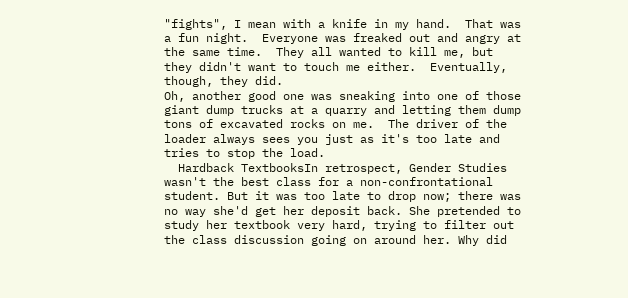"fights", I mean with a knife in my hand.  That was a fun night.  Everyone was freaked out and angry at the same time.  They all wanted to kill me, but they didn't want to touch me either.  Eventually, though, they did.
Oh, another good one was sneaking into one of those giant dump trucks at a quarry and letting them dump tons of excavated rocks on me.  The driver of the loader always sees you just as it's too late and tries to stop the load.
  Hardback TextbooksIn retrospect, Gender Studies wasn't the best class for a non-confrontational student. But it was too late to drop now; there was no way she'd get her deposit back. She pretended to study her textbook very hard, trying to filter out the class discussion going on around her. Why did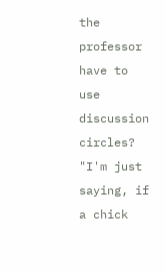the professor have to use discussion circles?
"I'm just saying, if a chick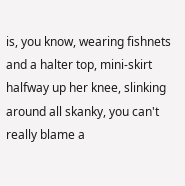is, you know, wearing fishnets and a halter top, mini-skirt halfway up her knee, slinking around all skanky, you can't really blame a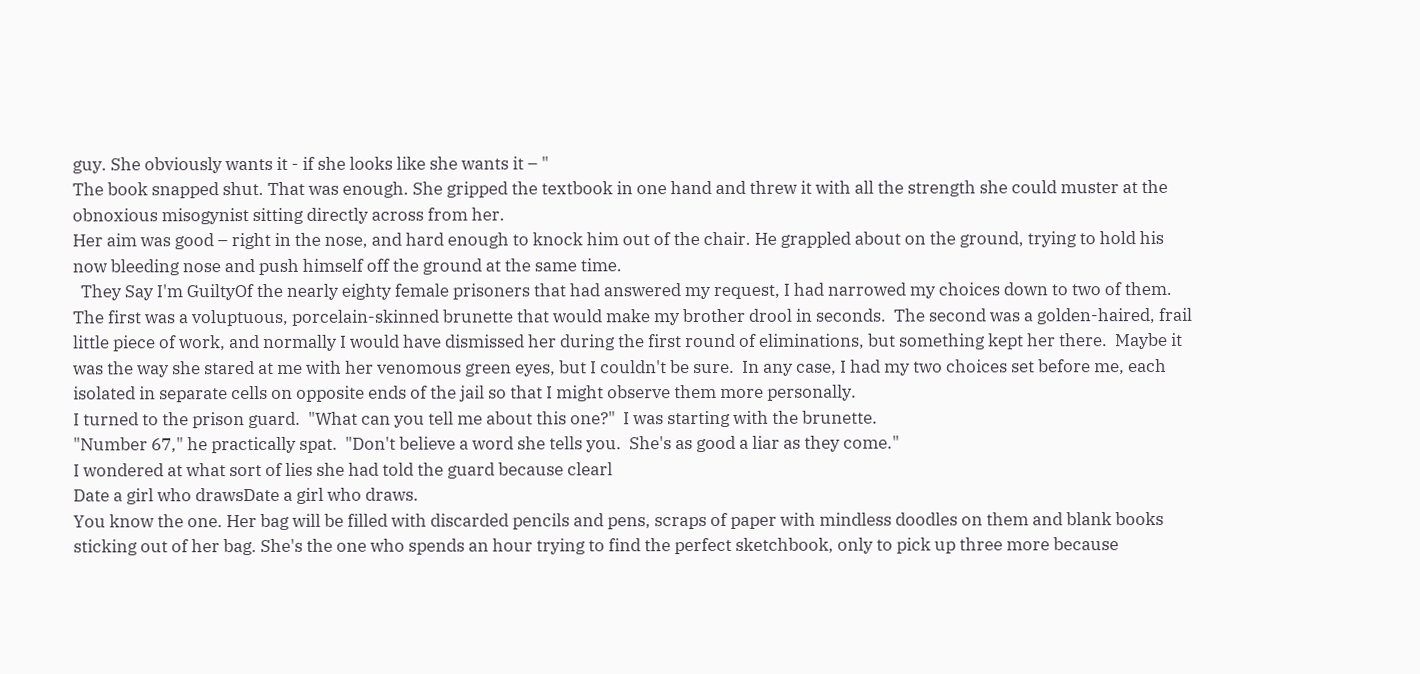guy. She obviously wants it - if she looks like she wants it – "
The book snapped shut. That was enough. She gripped the textbook in one hand and threw it with all the strength she could muster at the obnoxious misogynist sitting directly across from her.
Her aim was good – right in the nose, and hard enough to knock him out of the chair. He grappled about on the ground, trying to hold his now bleeding nose and push himself off the ground at the same time.
  They Say I'm GuiltyOf the nearly eighty female prisoners that had answered my request, I had narrowed my choices down to two of them.  The first was a voluptuous, porcelain-skinned brunette that would make my brother drool in seconds.  The second was a golden-haired, frail little piece of work, and normally I would have dismissed her during the first round of eliminations, but something kept her there.  Maybe it was the way she stared at me with her venomous green eyes, but I couldn't be sure.  In any case, I had my two choices set before me, each isolated in separate cells on opposite ends of the jail so that I might observe them more personally.
I turned to the prison guard.  "What can you tell me about this one?"  I was starting with the brunette.
"Number 67," he practically spat.  "Don't believe a word she tells you.  She's as good a liar as they come."
I wondered at what sort of lies she had told the guard because clearl
Date a girl who drawsDate a girl who draws.
You know the one. Her bag will be filled with discarded pencils and pens, scraps of paper with mindless doodles on them and blank books sticking out of her bag. She's the one who spends an hour trying to find the perfect sketchbook, only to pick up three more because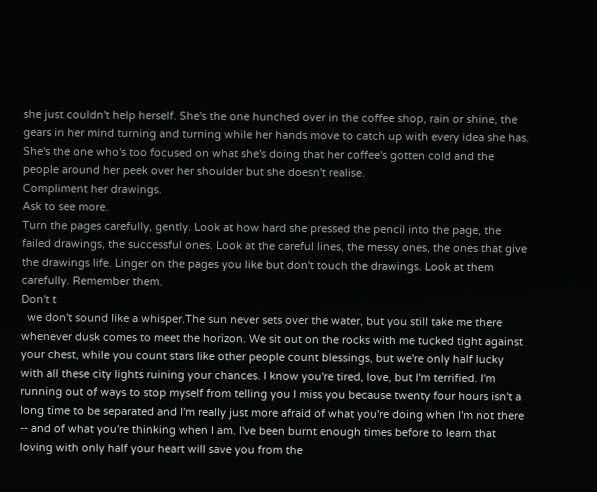she just couldn't help herself. She's the one hunched over in the coffee shop, rain or shine, the gears in her mind turning and turning while her hands move to catch up with every idea she has. She's the one who's too focused on what she's doing that her coffee's gotten cold and the people around her peek over her shoulder but she doesn't realise.
Compliment her drawings.
Ask to see more.
Turn the pages carefully, gently. Look at how hard she pressed the pencil into the page, the failed drawings, the successful ones. Look at the careful lines, the messy ones, the ones that give the drawings life. Linger on the pages you like but don't touch the drawings. Look at them carefully. Remember them.
Don't t
  we don't sound like a whisper.The sun never sets over the water, but you still take me there whenever dusk comes to meet the horizon. We sit out on the rocks with me tucked tight against your chest, while you count stars like other people count blessings, but we're only half lucky with all these city lights ruining your chances. I know you're tired, love, but I'm terrified. I'm running out of ways to stop myself from telling you I miss you because twenty four hours isn't a long time to be separated and I'm really just more afraid of what you're doing when I'm not there -- and of what you're thinking when I am. I've been burnt enough times before to learn that loving with only half your heart will save you from the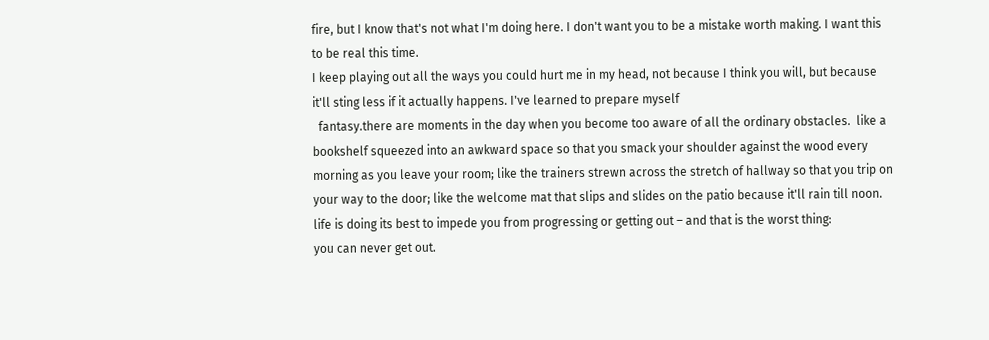fire, but I know that's not what I'm doing here. I don't want you to be a mistake worth making. I want this to be real this time.
I keep playing out all the ways you could hurt me in my head, not because I think you will, but because it'll sting less if it actually happens. I've learned to prepare myself
  fantasy.there are moments in the day when you become too aware of all the ordinary obstacles.  like a bookshelf squeezed into an awkward space so that you smack your shoulder against the wood every morning as you leave your room; like the trainers strewn across the stretch of hallway so that you trip on your way to the door; like the welcome mat that slips and slides on the patio because it'll rain till noon.  life is doing its best to impede you from progressing or getting out – and that is the worst thing:
you can never get out.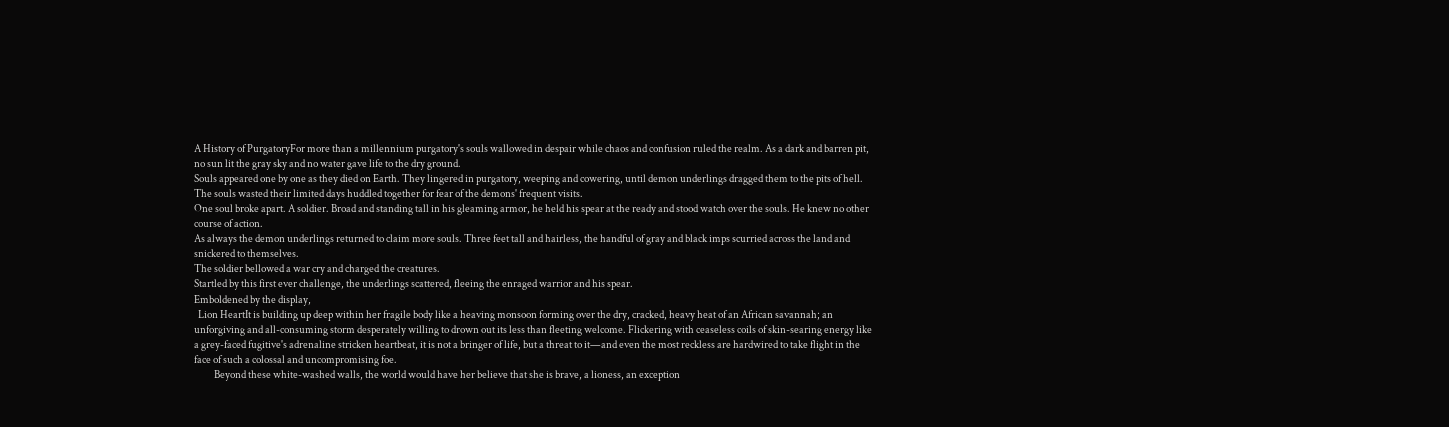A History of PurgatoryFor more than a millennium purgatory's souls wallowed in despair while chaos and confusion ruled the realm. As a dark and barren pit, no sun lit the gray sky and no water gave life to the dry ground.
Souls appeared one by one as they died on Earth. They lingered in purgatory, weeping and cowering, until demon underlings dragged them to the pits of hell. The souls wasted their limited days huddled together for fear of the demons' frequent visits.
One soul broke apart. A soldier. Broad and standing tall in his gleaming armor, he held his spear at the ready and stood watch over the souls. He knew no other course of action.
As always the demon underlings returned to claim more souls. Three feet tall and hairless, the handful of gray and black imps scurried across the land and snickered to themselves.
The soldier bellowed a war cry and charged the creatures.
Startled by this first ever challenge, the underlings scattered, fleeing the enraged warrior and his spear.
Emboldened by the display,
  Lion HeartIt is building up deep within her fragile body like a heaving monsoon forming over the dry, cracked, heavy heat of an African savannah; an unforgiving and all-consuming storm desperately willing to drown out its less than fleeting welcome. Flickering with ceaseless coils of skin-searing energy like a grey-faced fugitive's adrenaline stricken heartbeat, it is not a bringer of life, but a threat to it—and even the most reckless are hardwired to take flight in the face of such a colossal and uncompromising foe.
          Beyond these white-washed walls, the world would have her believe that she is brave, a lioness, an exception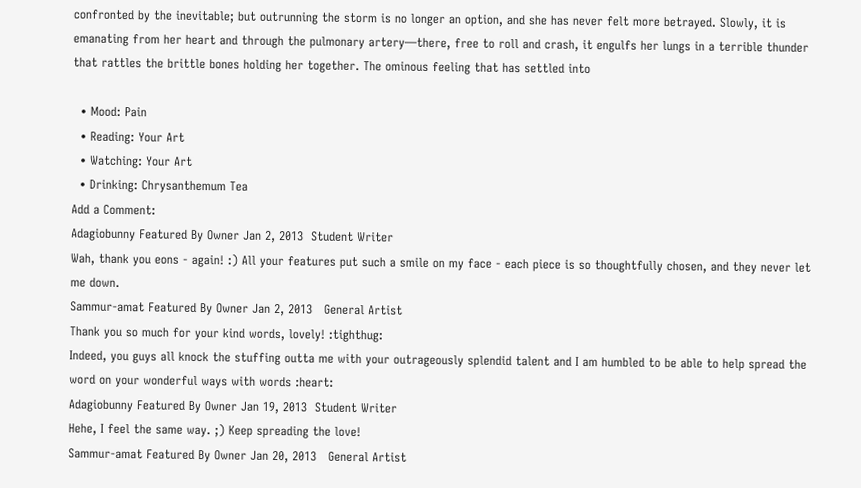confronted by the inevitable; but outrunning the storm is no longer an option, and she has never felt more betrayed. Slowly, it is emanating from her heart and through the pulmonary artery—there, free to roll and crash, it engulfs her lungs in a terrible thunder that rattles the brittle bones holding her together. The ominous feeling that has settled into

  • Mood: Pain
  • Reading: Your Art
  • Watching: Your Art
  • Drinking: Chrysanthemum Tea
Add a Comment:
Adagiobunny Featured By Owner Jan 2, 2013  Student Writer
Wah, thank you eons - again! :) All your features put such a smile on my face - each piece is so thoughtfully chosen, and they never let me down.
Sammur-amat Featured By Owner Jan 2, 2013   General Artist
Thank you so much for your kind words, lovely! :tighthug:
Indeed, you guys all knock the stuffing outta me with your outrageously splendid talent and I am humbled to be able to help spread the word on your wonderful ways with words :heart:
Adagiobunny Featured By Owner Jan 19, 2013  Student Writer
Hehe, I feel the same way. ;) Keep spreading the love!
Sammur-amat Featured By Owner Jan 20, 2013   General Artist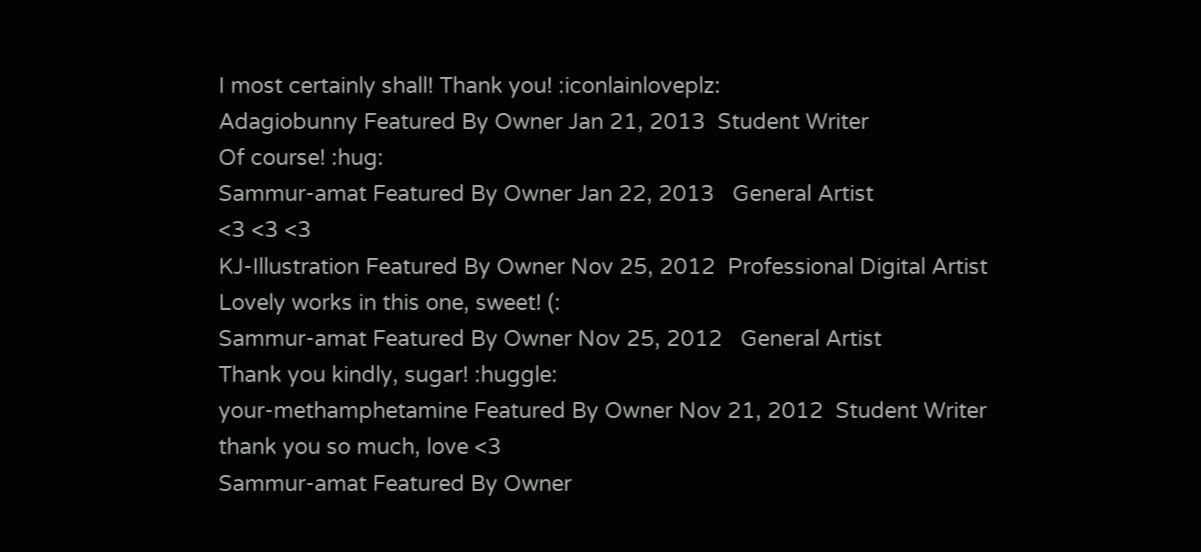I most certainly shall! Thank you! :iconlainloveplz:
Adagiobunny Featured By Owner Jan 21, 2013  Student Writer
Of course! :hug:
Sammur-amat Featured By Owner Jan 22, 2013   General Artist
<3 <3 <3
KJ-Illustration Featured By Owner Nov 25, 2012  Professional Digital Artist
Lovely works in this one, sweet! (:
Sammur-amat Featured By Owner Nov 25, 2012   General Artist
Thank you kindly, sugar! :huggle:
your-methamphetamine Featured By Owner Nov 21, 2012  Student Writer
thank you so much, love <3
Sammur-amat Featured By Owner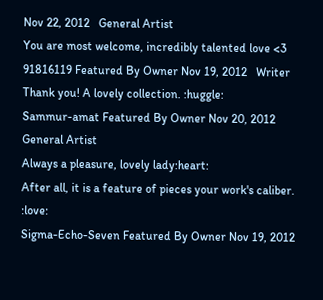Nov 22, 2012   General Artist
You are most welcome, incredibly talented love <3
91816119 Featured By Owner Nov 19, 2012   Writer
Thank you! A lovely collection. :huggle:
Sammur-amat Featured By Owner Nov 20, 2012   General Artist
Always a pleasure, lovely lady:heart:
After all, it is a feature of pieces your work's caliber. :love:
Sigma-Echo-Seven Featured By Owner Nov 19, 2012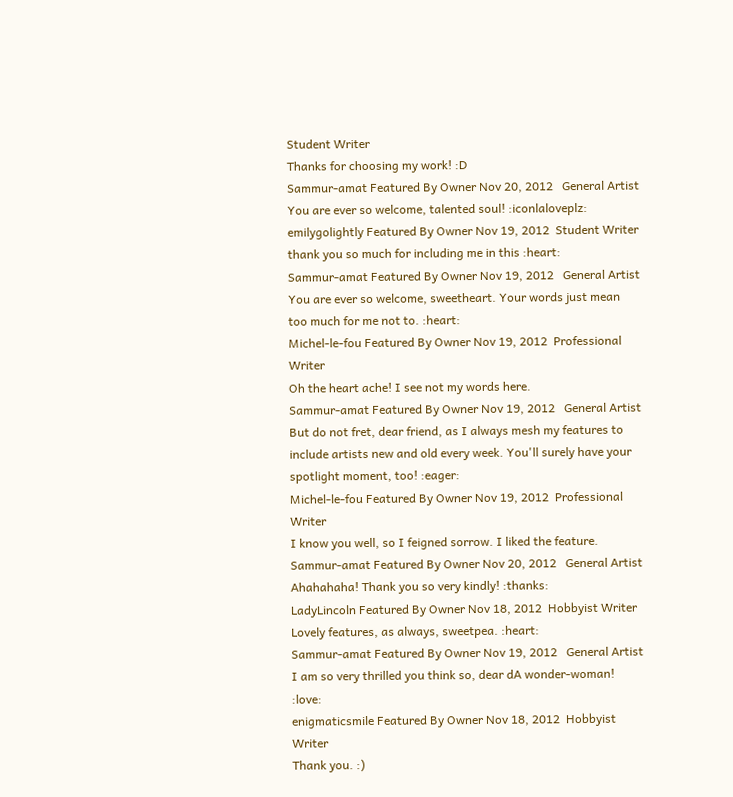Student Writer
Thanks for choosing my work! :D
Sammur-amat Featured By Owner Nov 20, 2012   General Artist
You are ever so welcome, talented soul! :iconlaloveplz:
emilygolightly Featured By Owner Nov 19, 2012  Student Writer
thank you so much for including me in this :heart:
Sammur-amat Featured By Owner Nov 19, 2012   General Artist
You are ever so welcome, sweetheart. Your words just mean too much for me not to. :heart:
Michel-le-fou Featured By Owner Nov 19, 2012  Professional Writer
Oh the heart ache! I see not my words here.
Sammur-amat Featured By Owner Nov 19, 2012   General Artist
But do not fret, dear friend, as I always mesh my features to include artists new and old every week. You'll surely have your spotlight moment, too! :eager:
Michel-le-fou Featured By Owner Nov 19, 2012  Professional Writer
I know you well, so I feigned sorrow. I liked the feature.
Sammur-amat Featured By Owner Nov 20, 2012   General Artist
Ahahahaha! Thank you so very kindly! :thanks:
LadyLincoln Featured By Owner Nov 18, 2012  Hobbyist Writer
Lovely features, as always, sweetpea. :heart:
Sammur-amat Featured By Owner Nov 19, 2012   General Artist
I am so very thrilled you think so, dear dA wonder-woman! :love:
enigmaticsmile Featured By Owner Nov 18, 2012  Hobbyist Writer
Thank you. :)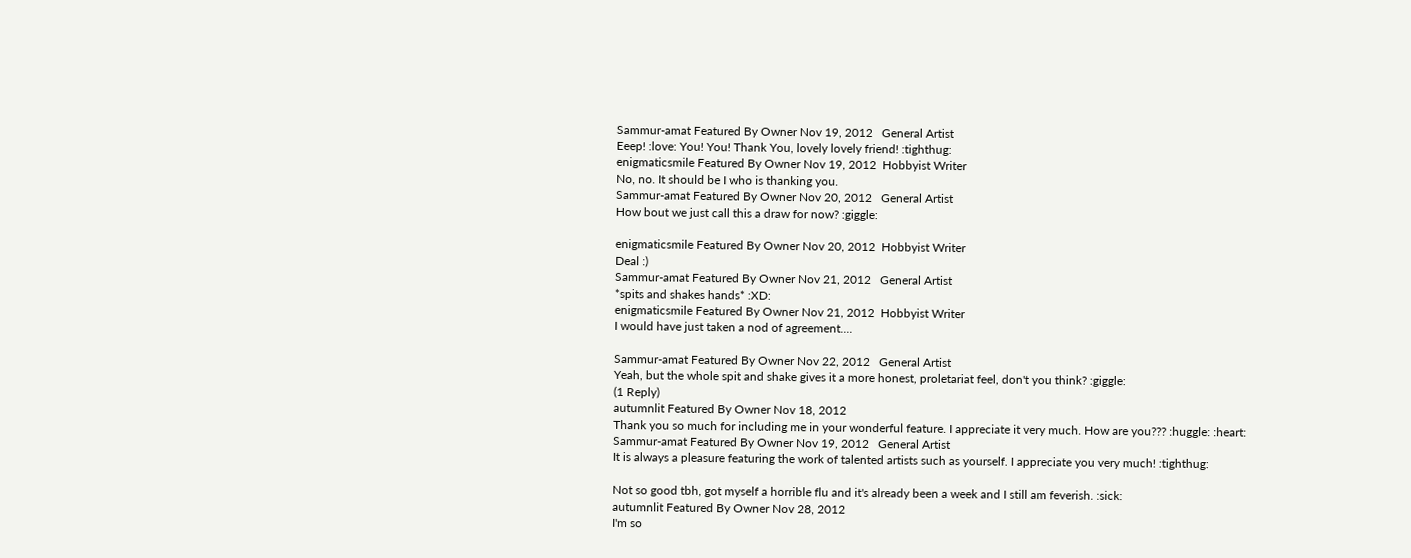Sammur-amat Featured By Owner Nov 19, 2012   General Artist
Eeep! :love: You! You! Thank You, lovely lovely friend! :tighthug:
enigmaticsmile Featured By Owner Nov 19, 2012  Hobbyist Writer
No, no. It should be I who is thanking you.
Sammur-amat Featured By Owner Nov 20, 2012   General Artist
How bout we just call this a draw for now? :giggle:

enigmaticsmile Featured By Owner Nov 20, 2012  Hobbyist Writer
Deal :)
Sammur-amat Featured By Owner Nov 21, 2012   General Artist
*spits and shakes hands* :XD:
enigmaticsmile Featured By Owner Nov 21, 2012  Hobbyist Writer
I would have just taken a nod of agreement....

Sammur-amat Featured By Owner Nov 22, 2012   General Artist
Yeah, but the whole spit and shake gives it a more honest, proletariat feel, don't you think? :giggle:
(1 Reply)
autumnlit Featured By Owner Nov 18, 2012
Thank you so much for including me in your wonderful feature. I appreciate it very much. How are you??? :huggle: :heart:
Sammur-amat Featured By Owner Nov 19, 2012   General Artist
It is always a pleasure featuring the work of talented artists such as yourself. I appreciate you very much! :tighthug:

Not so good tbh, got myself a horrible flu and it's already been a week and I still am feverish. :sick:
autumnlit Featured By Owner Nov 28, 2012
I'm so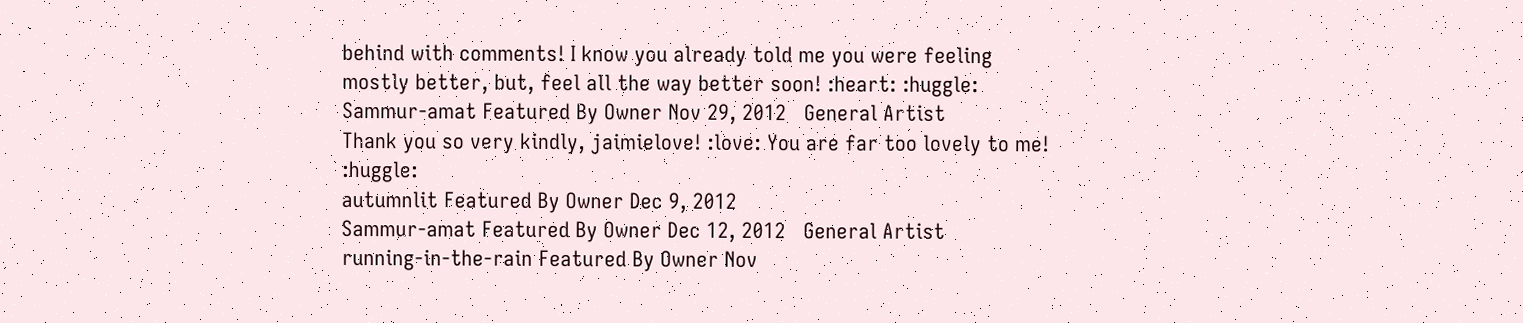behind with comments! I know you already told me you were feeling mostly better, but, feel all the way better soon! :heart: :huggle:
Sammur-amat Featured By Owner Nov 29, 2012   General Artist
Thank you so very kindly, jaimielove! :love: You are far too lovely to me! :huggle:
autumnlit Featured By Owner Dec 9, 2012
Sammur-amat Featured By Owner Dec 12, 2012   General Artist
running-in-the-rain Featured By Owner Nov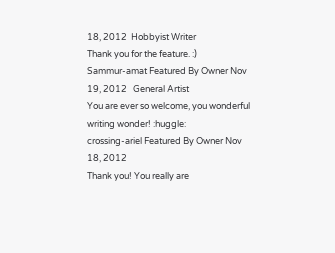18, 2012  Hobbyist Writer
Thank you for the feature. :)
Sammur-amat Featured By Owner Nov 19, 2012   General Artist
You are ever so welcome, you wonderful writing wonder! :huggle:
crossing-ariel Featured By Owner Nov 18, 2012
Thank you! You really are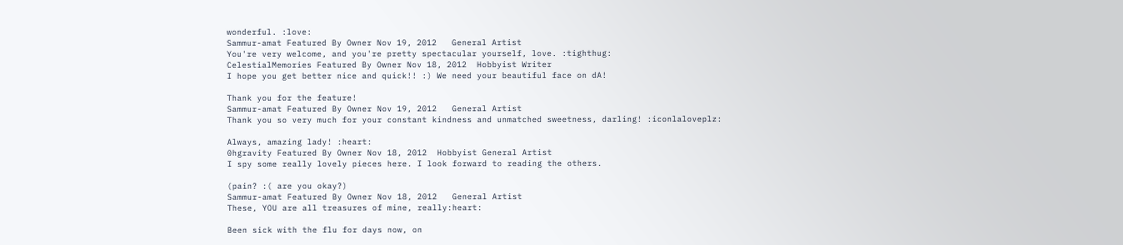wonderful. :love:
Sammur-amat Featured By Owner Nov 19, 2012   General Artist
You're very welcome, and you're pretty spectacular yourself, love. :tighthug:
CelestialMemories Featured By Owner Nov 18, 2012  Hobbyist Writer
I hope you get better nice and quick!! :) We need your beautiful face on dA!

Thank you for the feature!
Sammur-amat Featured By Owner Nov 19, 2012   General Artist
Thank you so very much for your constant kindness and unmatched sweetness, darling! :iconlaloveplz:

Always, amazing lady! :heart:
0hgravity Featured By Owner Nov 18, 2012  Hobbyist General Artist
I spy some really lovely pieces here. I look forward to reading the others.

(pain? :( are you okay?)
Sammur-amat Featured By Owner Nov 18, 2012   General Artist
These, YOU are all treasures of mine, really:heart:

Been sick with the flu for days now, on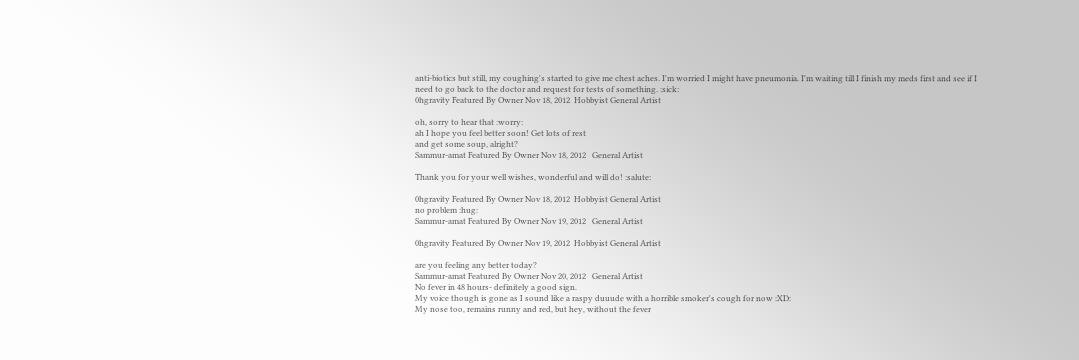anti-biotics but still, my coughing's started to give me chest aches. I'm worried I might have pneumonia. I'm waiting till I finish my meds first and see if I need to go back to the doctor and request for tests of something. :sick:
0hgravity Featured By Owner Nov 18, 2012  Hobbyist General Artist

oh, sorry to hear that :worry:
ah I hope you feel better soon! Get lots of rest
and get some soup, alright?
Sammur-amat Featured By Owner Nov 18, 2012   General Artist

Thank you for your well wishes, wonderful and will do! :salute:

0hgravity Featured By Owner Nov 18, 2012  Hobbyist General Artist
no problem :hug:
Sammur-amat Featured By Owner Nov 19, 2012   General Artist

0hgravity Featured By Owner Nov 19, 2012  Hobbyist General Artist

are you feeling any better today?
Sammur-amat Featured By Owner Nov 20, 2012   General Artist
No fever in 48 hours- definitely a good sign.
My voice though is gone as I sound like a raspy duuude with a horrible smoker's cough for now :XD:
My nose too, remains runny and red, but hey, without the fever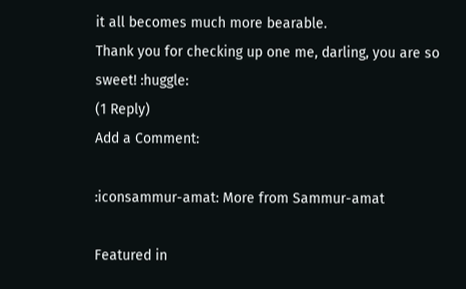it all becomes much more bearable.
Thank you for checking up one me, darling, you are so sweet! :huggle:
(1 Reply)
Add a Comment:

:iconsammur-amat: More from Sammur-amat

Featured in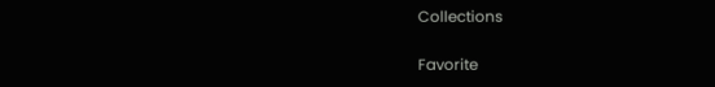Collections

Favorite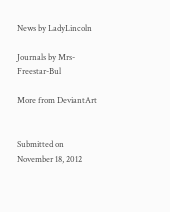News by LadyLincoln

Journals by Mrs-Freestar-Bul

More from DeviantArt


Submitted on
November 18, 2012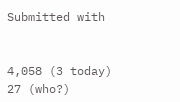Submitted with


4,058 (3 today)
27 (who?)